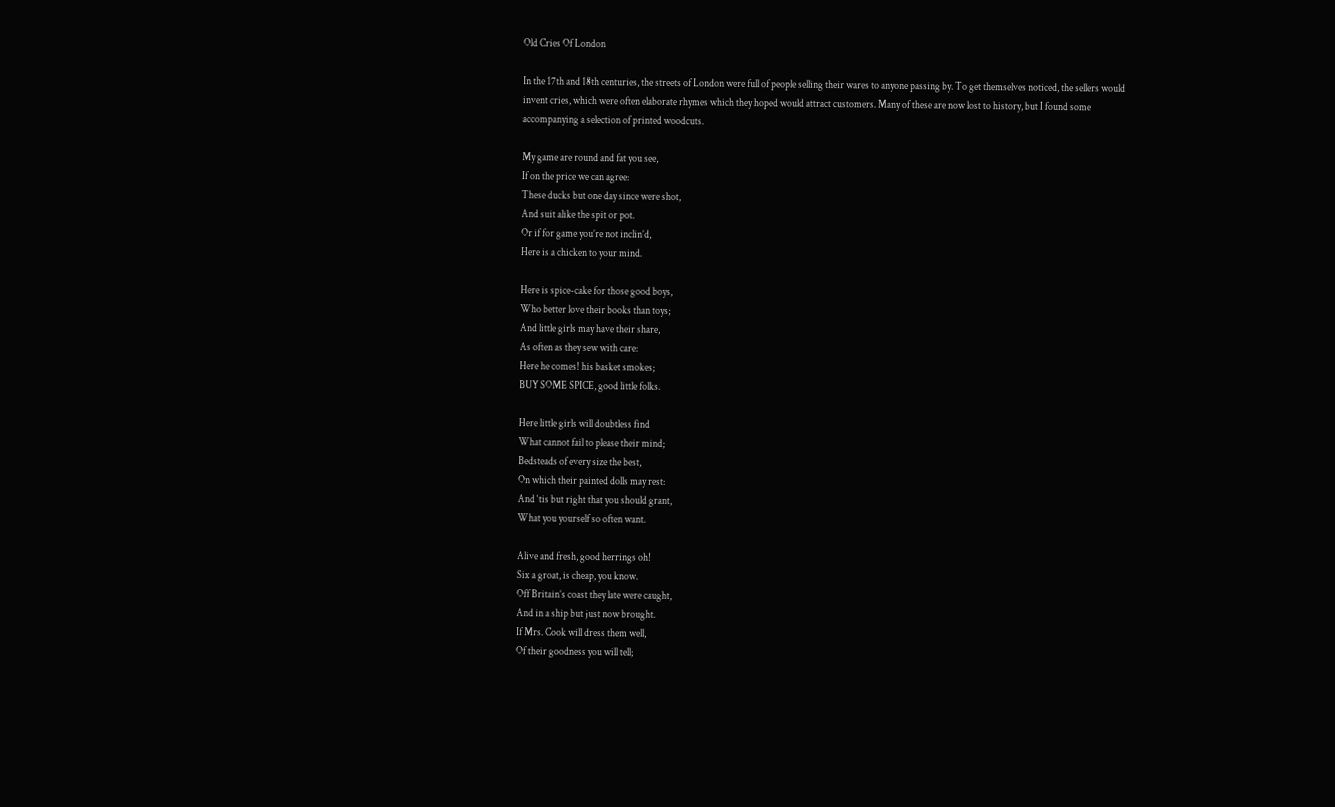Old Cries Of London

In the 17th and 18th centuries, the streets of London were full of people selling their wares to anyone passing by. To get themselves noticed, the sellers would invent cries, which were often elaborate rhymes which they hoped would attract customers. Many of these are now lost to history, but I found some accompanying a selection of printed woodcuts.

My game are round and fat you see,
If on the price we can agree:
These ducks but one day since were shot,
And suit alike the spit or pot.
Or if for game you’re not inclin’d,
Here is a chicken to your mind.

Here is spice-cake for those good boys,
Who better love their books than toys;
And little girls may have their share,
As often as they sew with care:
Here he comes! his basket smokes;
BUY SOME SPICE, good little folks.

Here little girls will doubtless find
What cannot fail to please their mind;
Bedsteads of every size the best,
On which their painted dolls may rest:
And ‘tis but right that you should grant,
What you yourself so often want.

Alive and fresh, good herrings oh!
Six a groat, is cheap, you know.
Off Britain’s coast they late were caught,
And in a ship but just now brought.
If Mrs. Cook will dress them well,
Of their goodness you will tell;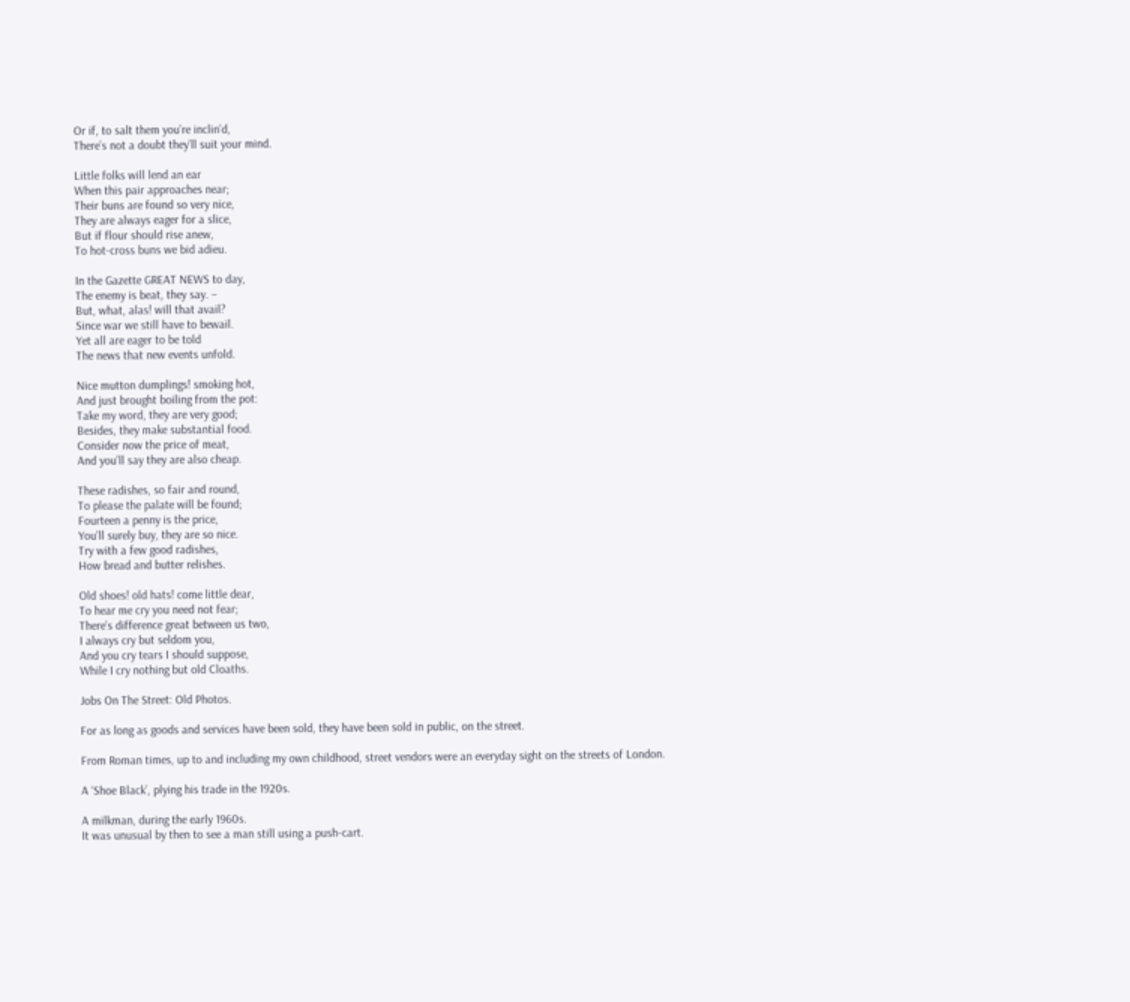Or if, to salt them you’re inclin’d,
There’s not a doubt they’ll suit your mind.

Little folks will lend an ear
When this pair approaches near;
Their buns are found so very nice,
They are always eager for a slice,
But if flour should rise anew,
To hot-cross buns we bid adieu.

In the Gazette GREAT NEWS to day,
The enemy is beat, they say. –
But, what, alas! will that avail?
Since war we still have to bewail.
Yet all are eager to be told
The news that new events unfold.

Nice mutton dumplings! smoking hot,
And just brought boiling from the pot:
Take my word, they are very good;
Besides, they make substantial food.
Consider now the price of meat,
And you’ll say they are also cheap.

These radishes, so fair and round,
To please the palate will be found;
Fourteen a penny is the price,
You’ll surely buy, they are so nice.
Try with a few good radishes,
How bread and butter relishes.

Old shoes! old hats! come little dear,
To hear me cry you need not fear;
There’s difference great between us two,
I always cry but seldom you,
And you cry tears I should suppose,
While I cry nothing but old Cloaths.

Jobs On The Street: Old Photos.

For as long as goods and services have been sold, they have been sold in public, on the street.

From Roman times, up to and including my own childhood, street vendors were an everyday sight on the streets of London.

A ‘Shoe Black’, plying his trade in the 1920s.

A milkman, during the early 1960s.
It was unusual by then to see a man still using a push-cart.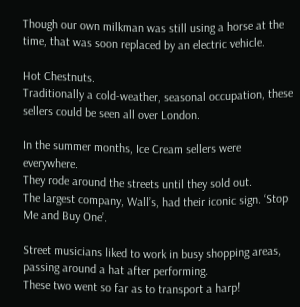Though our own milkman was still using a horse at the time, that was soon replaced by an electric vehicle.

Hot Chestnuts.
Traditionally a cold-weather, seasonal occupation, these sellers could be seen all over London.

In the summer months, Ice Cream sellers were everywhere.
They rode around the streets until they sold out.
The largest company, Wall’s, had their iconic sign. ‘Stop Me and Buy One’.

Street musicians liked to work in busy shopping areas, passing around a hat after performing.
These two went so far as to transport a harp!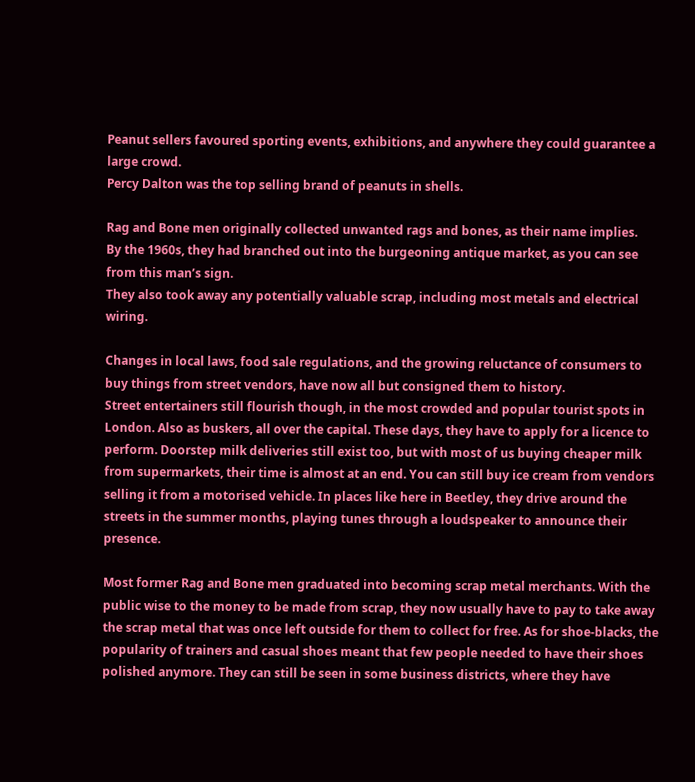Peanut sellers favoured sporting events, exhibitions, and anywhere they could guarantee a large crowd.
Percy Dalton was the top selling brand of peanuts in shells.

Rag and Bone men originally collected unwanted rags and bones, as their name implies.
By the 1960s, they had branched out into the burgeoning antique market, as you can see from this man’s sign.
They also took away any potentially valuable scrap, including most metals and electrical wiring.

Changes in local laws, food sale regulations, and the growing reluctance of consumers to buy things from street vendors, have now all but consigned them to history.
Street entertainers still flourish though, in the most crowded and popular tourist spots in London. Also as buskers, all over the capital. These days, they have to apply for a licence to perform. Doorstep milk deliveries still exist too, but with most of us buying cheaper milk from supermarkets, their time is almost at an end. You can still buy ice cream from vendors selling it from a motorised vehicle. In places like here in Beetley, they drive around the streets in the summer months, playing tunes through a loudspeaker to announce their presence.

Most former Rag and Bone men graduated into becoming scrap metal merchants. With the public wise to the money to be made from scrap, they now usually have to pay to take away the scrap metal that was once left outside for them to collect for free. As for shoe-blacks, the popularity of trainers and casual shoes meant that few people needed to have their shoes polished anymore. They can still be seen in some business districts, where they have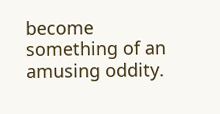become something of an amusing oddity.